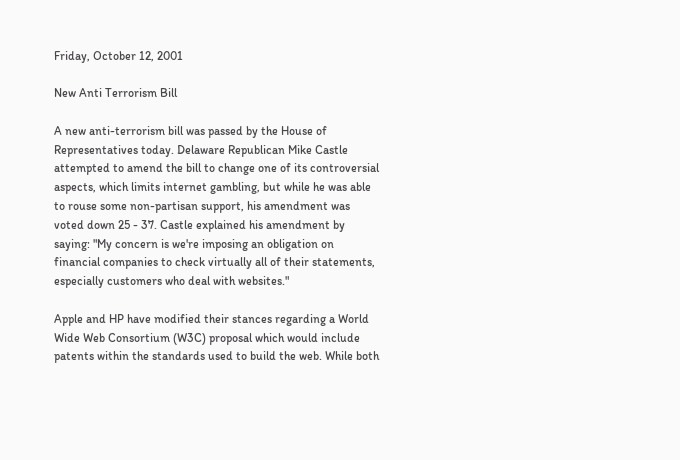Friday, October 12, 2001

New Anti Terrorism Bill

A new anti-terrorism bill was passed by the House of Representatives today. Delaware Republican Mike Castle attempted to amend the bill to change one of its controversial aspects, which limits internet gambling, but while he was able to rouse some non-partisan support, his amendment was voted down 25 - 37. Castle explained his amendment by saying: "My concern is we're imposing an obligation on financial companies to check virtually all of their statements, especially customers who deal with websites."

Apple and HP have modified their stances regarding a World Wide Web Consortium (W3C) proposal which would include patents within the standards used to build the web. While both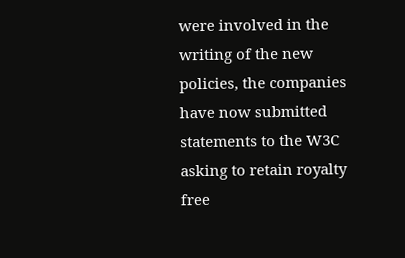were involved in the writing of the new policies, the companies have now submitted statements to the W3C asking to retain royalty free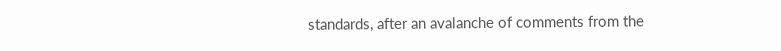standards, after an avalanche of comments from the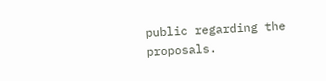public regarding the proposals.